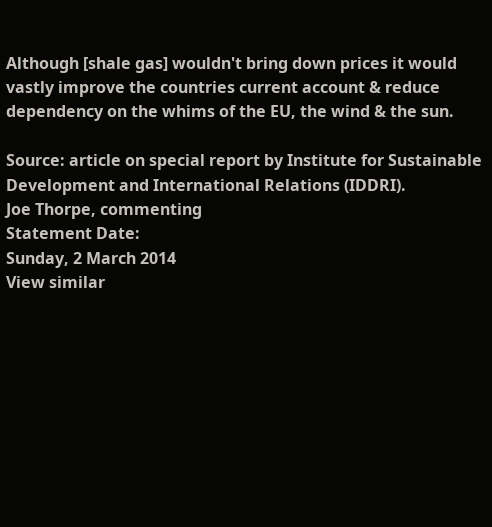Although [shale gas] wouldn't bring down prices it would vastly improve the countries current account & reduce dependency on the whims of the EU, the wind & the sun.

Source: article on special report by Institute for Sustainable Development and International Relations (IDDRI).
Joe Thorpe, commenting
Statement Date:
Sunday, 2 March 2014
View similar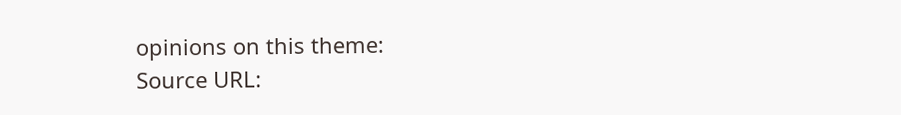opinions on this theme:
Source URL: